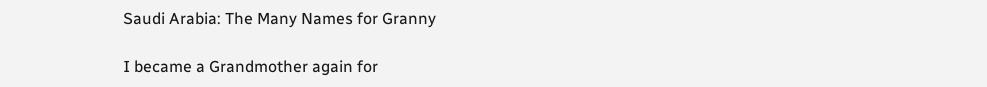Saudi Arabia: The Many Names for Granny

I became a Grandmother again for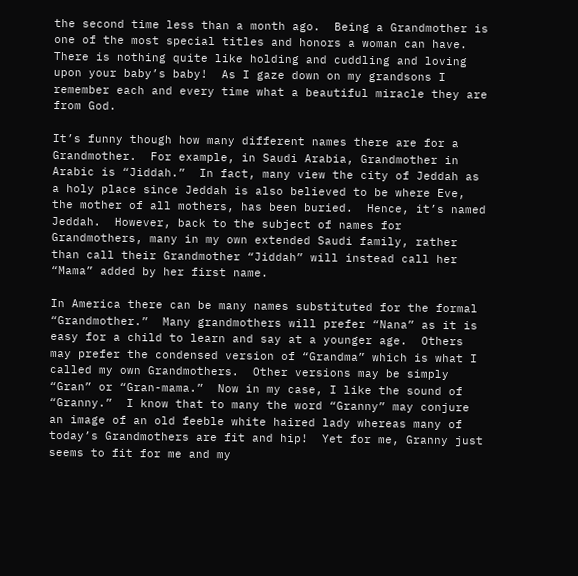the second time less than a month ago.  Being a Grandmother is one of the most special titles and honors a woman can have.  There is nothing quite like holding and cuddling and loving upon your baby’s baby!  As I gaze down on my grandsons I remember each and every time what a beautiful miracle they are from God.

It’s funny though how many different names there are for a Grandmother.  For example, in Saudi Arabia, Grandmother in Arabic is “Jiddah.”  In fact, many view the city of Jeddah as a holy place since Jeddah is also believed to be where Eve, the mother of all mothers, has been buried.  Hence, it’s named Jeddah.  However, back to the subject of names for Grandmothers, many in my own extended Saudi family, rather than call their Grandmother “Jiddah” will instead call her “Mama” added by her first name.

In America there can be many names substituted for the formal “Grandmother.”  Many grandmothers will prefer “Nana” as it is easy for a child to learn and say at a younger age.  Others may prefer the condensed version of “Grandma” which is what I called my own Grandmothers.  Other versions may be simply “Gran” or “Gran-mama.”  Now in my case, I like the sound of “Granny.”  I know that to many the word “Granny” may conjure an image of an old feeble white haired lady whereas many of today’s Grandmothers are fit and hip!  Yet for me, Granny just seems to fit for me and my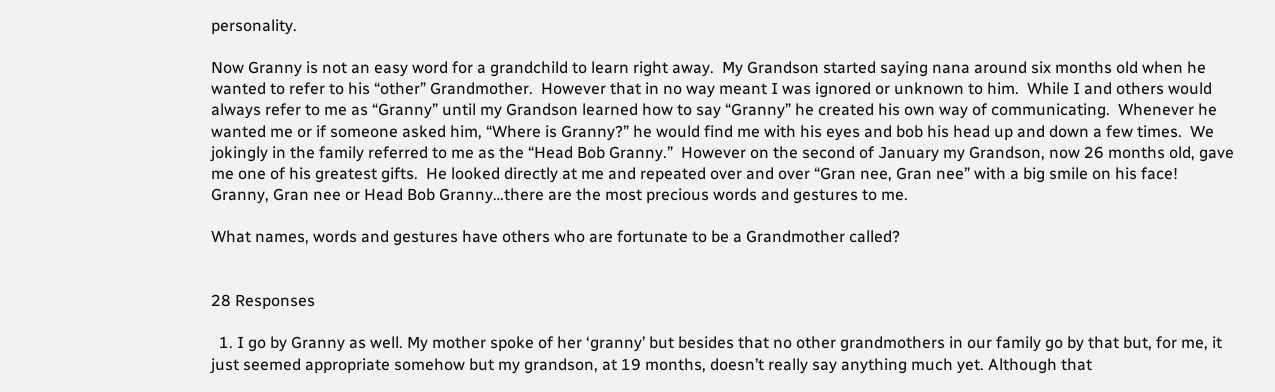personality.

Now Granny is not an easy word for a grandchild to learn right away.  My Grandson started saying nana around six months old when he wanted to refer to his “other” Grandmother.  However that in no way meant I was ignored or unknown to him.  While I and others would always refer to me as “Granny” until my Grandson learned how to say “Granny” he created his own way of communicating.  Whenever he wanted me or if someone asked him, “Where is Granny?” he would find me with his eyes and bob his head up and down a few times.  We jokingly in the family referred to me as the “Head Bob Granny.”  However on the second of January my Grandson, now 26 months old, gave me one of his greatest gifts.  He looked directly at me and repeated over and over “Gran nee, Gran nee” with a big smile on his face!  Granny, Gran nee or Head Bob Granny…there are the most precious words and gestures to me.

What names, words and gestures have others who are fortunate to be a Grandmother called?


28 Responses

  1. I go by Granny as well. My mother spoke of her ‘granny’ but besides that no other grandmothers in our family go by that but, for me, it just seemed appropriate somehow but my grandson, at 19 months, doesn’t really say anything much yet. Although that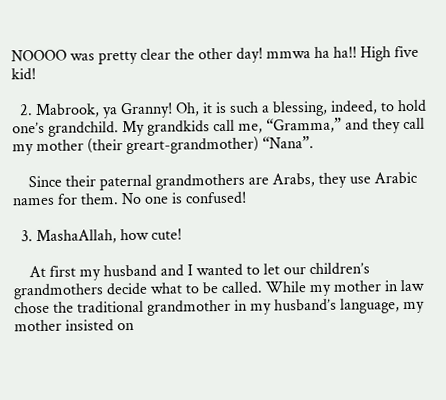NOOOO was pretty clear the other day! mmwa ha ha!! High five kid!

  2. Mabrook, ya Granny! Oh, it is such a blessing, indeed, to hold one’s grandchild. My grandkids call me, “Gramma,” and they call my mother (their greart-grandmother) “Nana”.

    Since their paternal grandmothers are Arabs, they use Arabic names for them. No one is confused!

  3. MashaAllah, how cute!

    At first my husband and I wanted to let our children’s grandmothers decide what to be called. While my mother in law chose the traditional grandmother in my husband’s language, my mother insisted on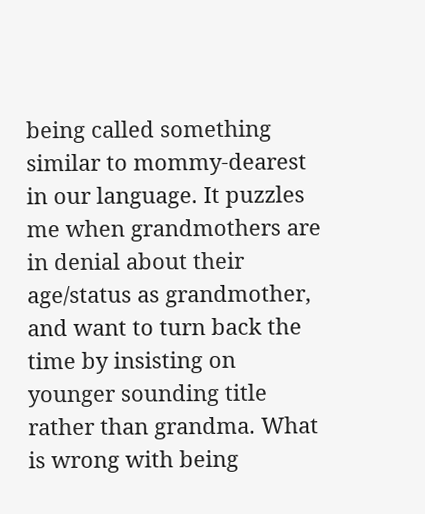being called something similar to mommy-dearest in our language. It puzzles me when grandmothers are in denial about their age/status as grandmother, and want to turn back the time by insisting on younger sounding title rather than grandma. What is wrong with being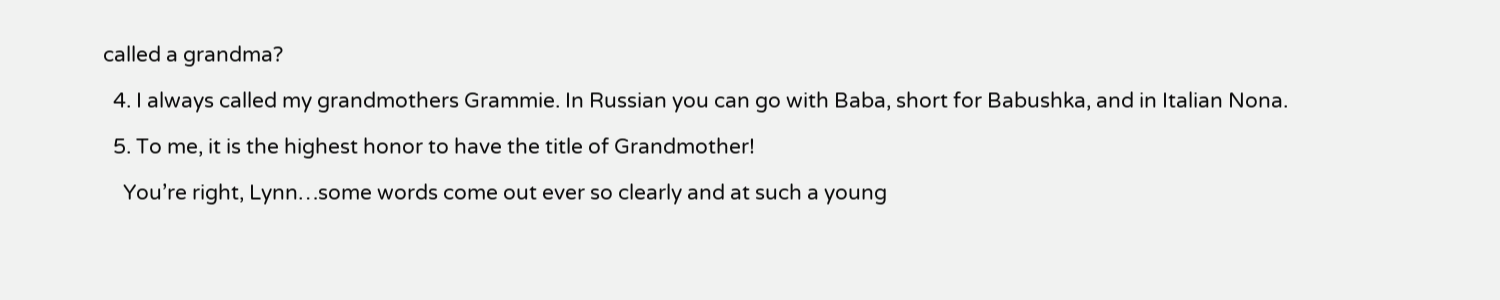called a grandma?

  4. I always called my grandmothers Grammie. In Russian you can go with Baba, short for Babushka, and in Italian Nona.

  5. To me, it is the highest honor to have the title of Grandmother!

    You’re right, Lynn…some words come out ever so clearly and at such a young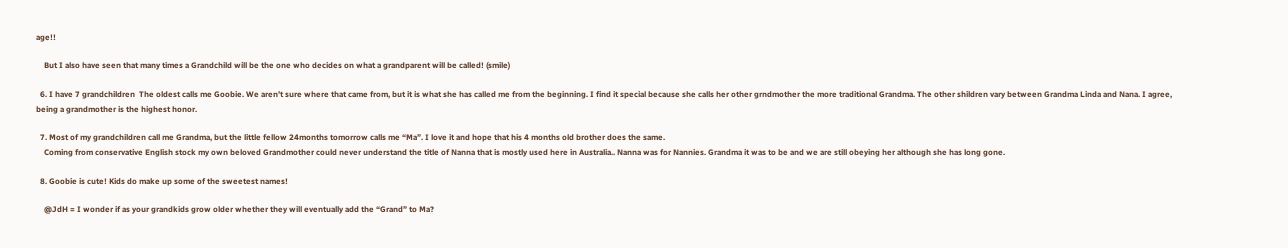age!!

    But I also have seen that many times a Grandchild will be the one who decides on what a grandparent will be called! (smile)

  6. I have 7 grandchildren  The oldest calls me Goobie. We aren’t sure where that came from, but it is what she has called me from the beginning. I find it special because she calls her other grndmother the more traditional Grandma. The other shildren vary between Grandma Linda and Nana. I agree, being a grandmother is the highest honor.

  7. Most of my grandchildren call me Grandma, but the little fellow 24months tomorrow calls me “Ma”. I love it and hope that his 4 months old brother does the same.
    Coming from conservative English stock my own beloved Grandmother could never understand the title of Nanna that is mostly used here in Australia.. Nanna was for Nannies. Grandma it was to be and we are still obeying her although she has long gone.

  8. Goobie is cute! Kids do make up some of the sweetest names!

    @JdH = I wonder if as your grandkids grow older whether they will eventually add the “Grand” to Ma?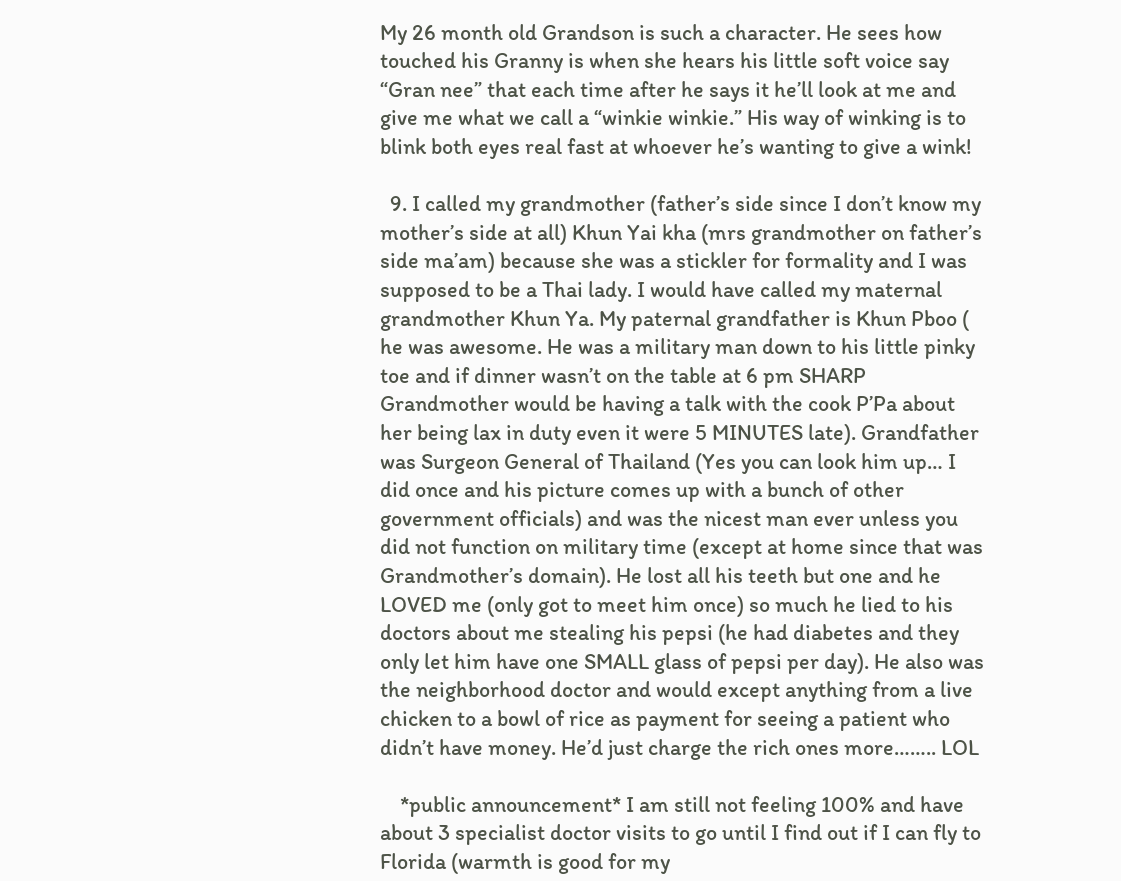My 26 month old Grandson is such a character. He sees how touched his Granny is when she hears his little soft voice say “Gran nee” that each time after he says it he’ll look at me and give me what we call a “winkie winkie.” His way of winking is to blink both eyes real fast at whoever he’s wanting to give a wink!

  9. I called my grandmother (father’s side since I don’t know my mother’s side at all) Khun Yai kha (mrs grandmother on father’s side ma’am) because she was a stickler for formality and I was supposed to be a Thai lady. I would have called my maternal grandmother Khun Ya. My paternal grandfather is Khun Pboo ( he was awesome. He was a military man down to his little pinky toe and if dinner wasn’t on the table at 6 pm SHARP Grandmother would be having a talk with the cook P’Pa about her being lax in duty even it were 5 MINUTES late). Grandfather was Surgeon General of Thailand (Yes you can look him up… I did once and his picture comes up with a bunch of other government officials) and was the nicest man ever unless you did not function on military time (except at home since that was Grandmother’s domain). He lost all his teeth but one and he LOVED me (only got to meet him once) so much he lied to his doctors about me stealing his pepsi (he had diabetes and they only let him have one SMALL glass of pepsi per day). He also was the neighborhood doctor and would except anything from a live chicken to a bowl of rice as payment for seeing a patient who didn’t have money. He’d just charge the rich ones more…….. LOL

    *public announcement* I am still not feeling 100% and have about 3 specialist doctor visits to go until I find out if I can fly to Florida (warmth is good for my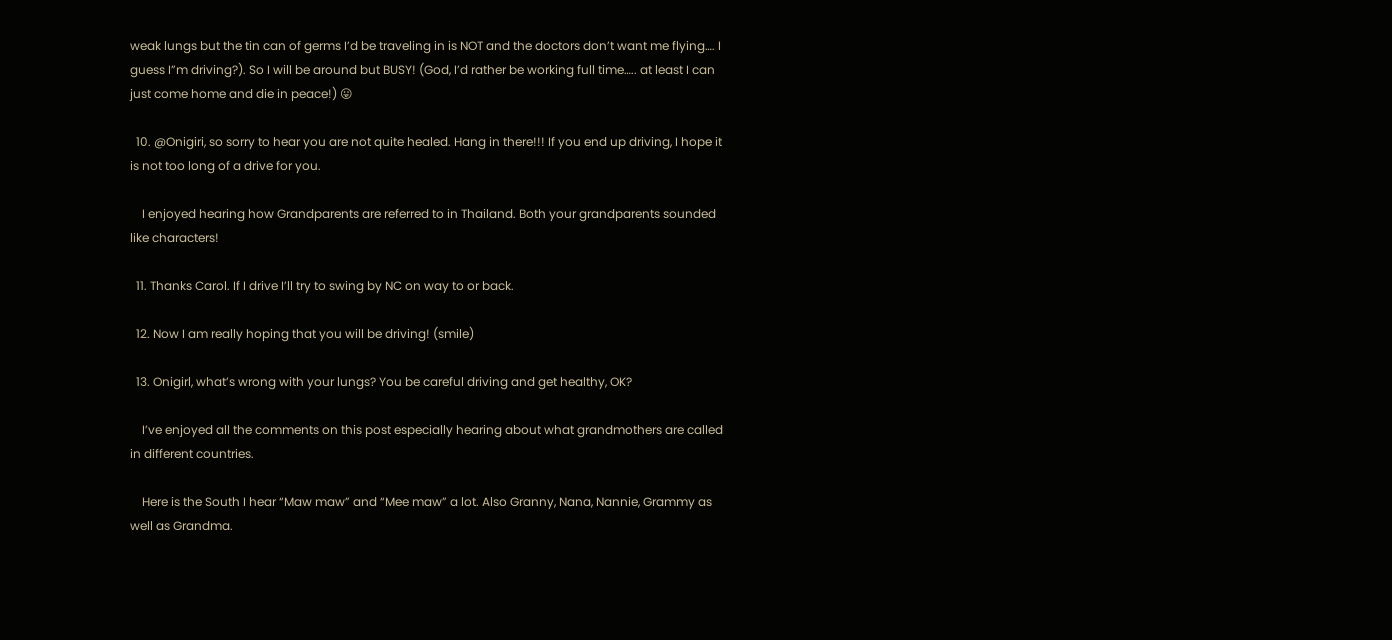weak lungs but the tin can of germs I’d be traveling in is NOT and the doctors don’t want me flying…. I guess I”m driving?). So I will be around but BUSY! (God, I’d rather be working full time….. at least I can just come home and die in peace!) 😛

  10. @Onigiri, so sorry to hear you are not quite healed. Hang in there!!! If you end up driving, I hope it is not too long of a drive for you.

    I enjoyed hearing how Grandparents are referred to in Thailand. Both your grandparents sounded like characters!

  11. Thanks Carol. If I drive I’ll try to swing by NC on way to or back.

  12. Now I am really hoping that you will be driving! (smile)

  13. Onigirl, what’s wrong with your lungs? You be careful driving and get healthy, OK?

    I’ve enjoyed all the comments on this post especially hearing about what grandmothers are called in different countries.

    Here is the South I hear “Maw maw” and “Mee maw” a lot. Also Granny, Nana, Nannie, Grammy as well as Grandma.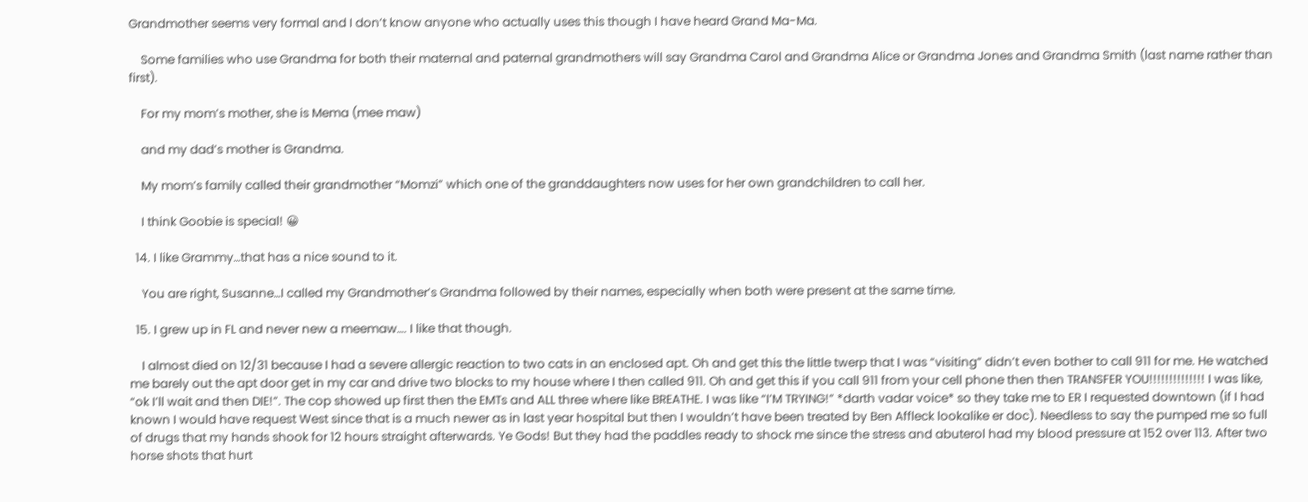Grandmother seems very formal and I don’t know anyone who actually uses this though I have heard Grand Ma-Ma.

    Some families who use Grandma for both their maternal and paternal grandmothers will say Grandma Carol and Grandma Alice or Grandma Jones and Grandma Smith (last name rather than first).

    For my mom’s mother, she is Mema (mee maw)

    and my dad’s mother is Grandma.

    My mom’s family called their grandmother “Momzi” which one of the granddaughters now uses for her own grandchildren to call her.

    I think Goobie is special! 😀

  14. I like Grammy…that has a nice sound to it.

    You are right, Susanne…I called my Grandmother’s Grandma followed by their names, especially when both were present at the same time.

  15. I grew up in FL and never new a meemaw…. I like that though.

    I almost died on 12/31 because I had a severe allergic reaction to two cats in an enclosed apt. Oh and get this the little twerp that I was “visiting” didn’t even bother to call 911 for me. He watched me barely out the apt door get in my car and drive two blocks to my house where I then called 911. Oh and get this if you call 911 from your cell phone then then TRANSFER YOU!!!!!!!!!!!!!! I was like, “ok I’ll wait and then DIE!”. The cop showed up first then the EMTs and ALL three where like BREATHE. I was like “I’M TRYING!” *darth vadar voice* so they take me to ER I requested downtown (if I had known I would have request West since that is a much newer as in last year hospital but then I wouldn’t have been treated by Ben Affleck lookalike er doc). Needless to say the pumped me so full of drugs that my hands shook for 12 hours straight afterwards. Ye Gods! But they had the paddles ready to shock me since the stress and abuterol had my blood pressure at 152 over 113. After two horse shots that hurt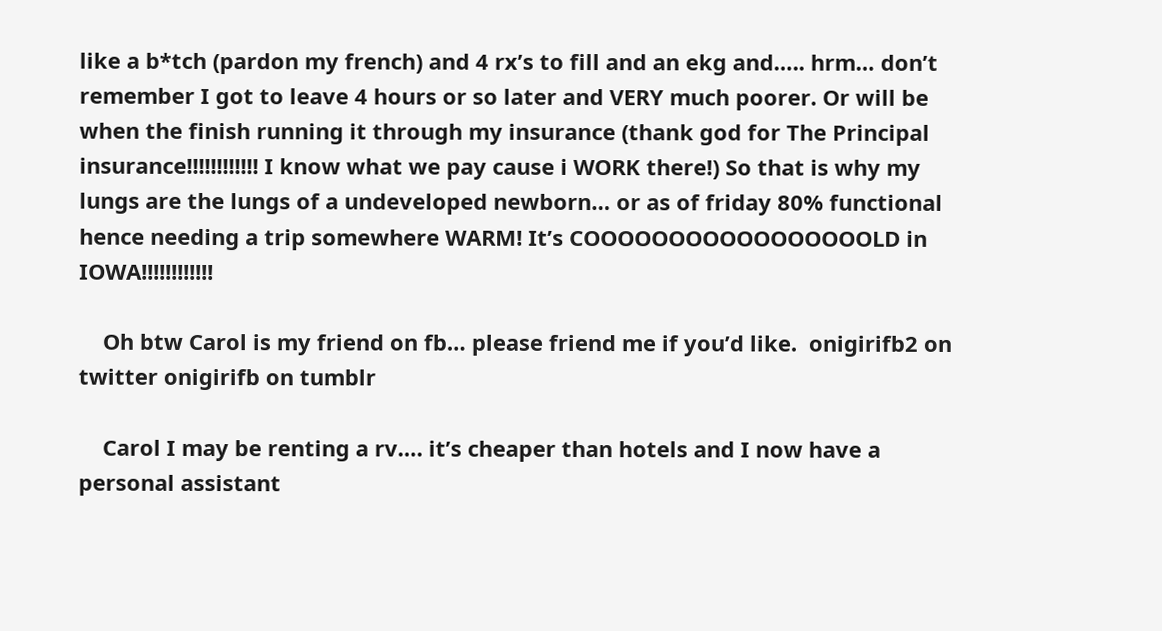like a b*tch (pardon my french) and 4 rx’s to fill and an ekg and….. hrm… don’t remember I got to leave 4 hours or so later and VERY much poorer. Or will be when the finish running it through my insurance (thank god for The Principal insurance!!!!!!!!!!!! I know what we pay cause i WORK there!) So that is why my lungs are the lungs of a undeveloped newborn… or as of friday 80% functional hence needing a trip somewhere WARM! It’s COOOOOOOOOOOOOOOOOLD in IOWA!!!!!!!!!!!!

    Oh btw Carol is my friend on fb… please friend me if you’d like.  onigirifb2 on twitter onigirifb on tumblr

    Carol I may be renting a rv…. it’s cheaper than hotels and I now have a personal assistant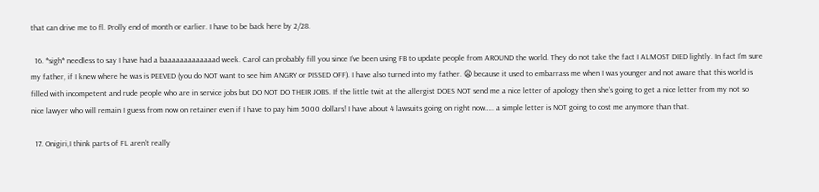that can drive me to fl. Prolly end of month or earlier. I have to be back here by 2/28.

  16. *sigh* needless to say I have had a baaaaaaaaaaaaad week. Carol can probably fill you since I’ve been using FB to update people from AROUND the world. They do not take the fact I ALMOST DIED lightly. In fact I’m sure my father, if I knew where he was is PEEVED (you do NOT want to see him ANGRY or PISSED OFF). I have also turned into my father. 😦 because it used to embarrass me when I was younger and not aware that this world is filled with incompetent and rude people who are in service jobs but DO NOT DO THEIR JOBS. If the little twit at the allergist DOES NOT send me a nice letter of apology then she’s going to get a nice letter from my not so nice lawyer who will remain I guess from now on retainer even if I have to pay him 5000 dollars! I have about 4 lawsuits going on right now….. a simple letter is NOT going to cost me anymore than that.

  17. Onigiri,I think parts of FL aren’t really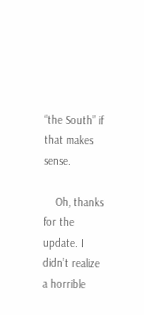“the South” if that makes sense.

    Oh, thanks for the update. I didn’t realize a horrible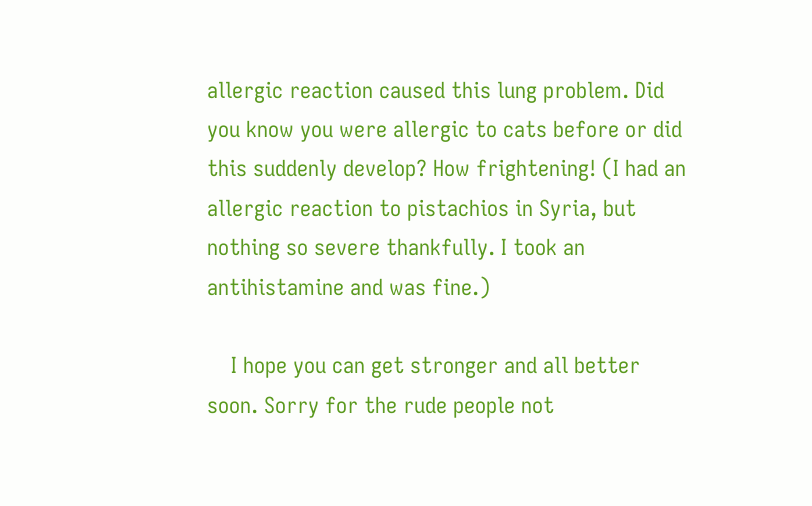allergic reaction caused this lung problem. Did you know you were allergic to cats before or did this suddenly develop? How frightening! (I had an allergic reaction to pistachios in Syria, but nothing so severe thankfully. I took an antihistamine and was fine.)

    I hope you can get stronger and all better soon. Sorry for the rude people not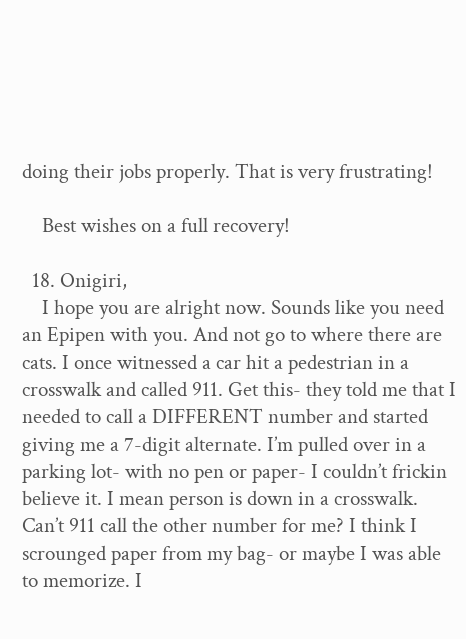doing their jobs properly. That is very frustrating!

    Best wishes on a full recovery!

  18. Onigiri,
    I hope you are alright now. Sounds like you need an Epipen with you. And not go to where there are cats. I once witnessed a car hit a pedestrian in a crosswalk and called 911. Get this- they told me that I needed to call a DIFFERENT number and started giving me a 7-digit alternate. I’m pulled over in a parking lot- with no pen or paper- I couldn’t frickin believe it. I mean person is down in a crosswalk. Can’t 911 call the other number for me? I think I scrounged paper from my bag- or maybe I was able to memorize. I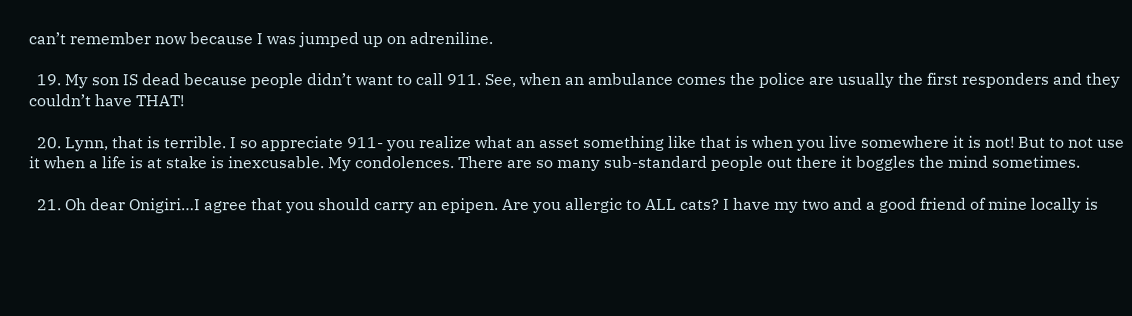can’t remember now because I was jumped up on adreniline.

  19. My son IS dead because people didn’t want to call 911. See, when an ambulance comes the police are usually the first responders and they couldn’t have THAT!

  20. Lynn, that is terrible. I so appreciate 911- you realize what an asset something like that is when you live somewhere it is not! But to not use it when a life is at stake is inexcusable. My condolences. There are so many sub-standard people out there it boggles the mind sometimes.

  21. Oh dear Onigiri…I agree that you should carry an epipen. Are you allergic to ALL cats? I have my two and a good friend of mine locally is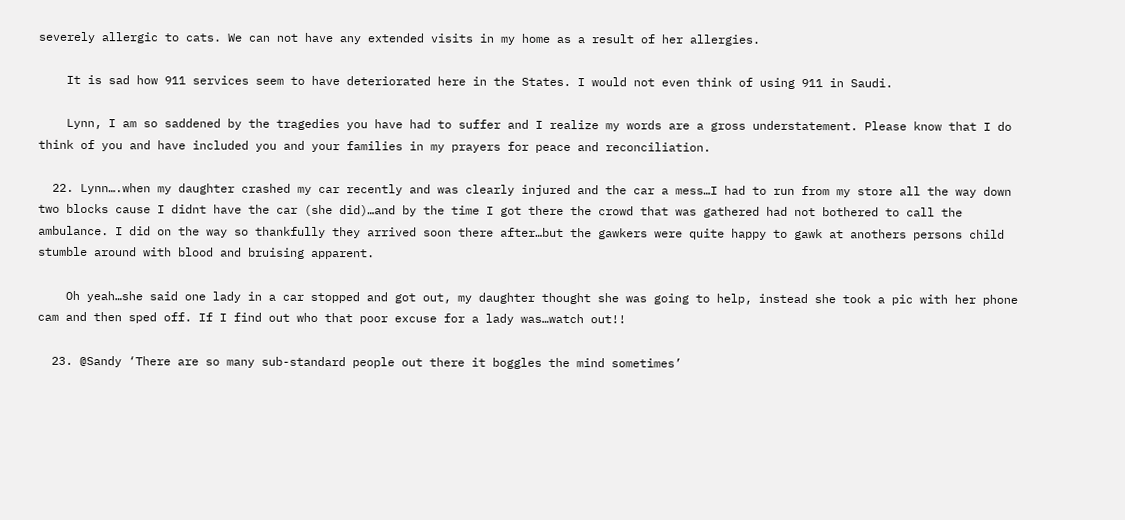severely allergic to cats. We can not have any extended visits in my home as a result of her allergies.

    It is sad how 911 services seem to have deteriorated here in the States. I would not even think of using 911 in Saudi.

    Lynn, I am so saddened by the tragedies you have had to suffer and I realize my words are a gross understatement. Please know that I do think of you and have included you and your families in my prayers for peace and reconciliation.

  22. Lynn….when my daughter crashed my car recently and was clearly injured and the car a mess…I had to run from my store all the way down two blocks cause I didnt have the car (she did)…and by the time I got there the crowd that was gathered had not bothered to call the ambulance. I did on the way so thankfully they arrived soon there after…but the gawkers were quite happy to gawk at anothers persons child stumble around with blood and bruising apparent.

    Oh yeah…she said one lady in a car stopped and got out, my daughter thought she was going to help, instead she took a pic with her phone cam and then sped off. If I find out who that poor excuse for a lady was…watch out!!

  23. @Sandy ‘There are so many sub-standard people out there it boggles the mind sometimes’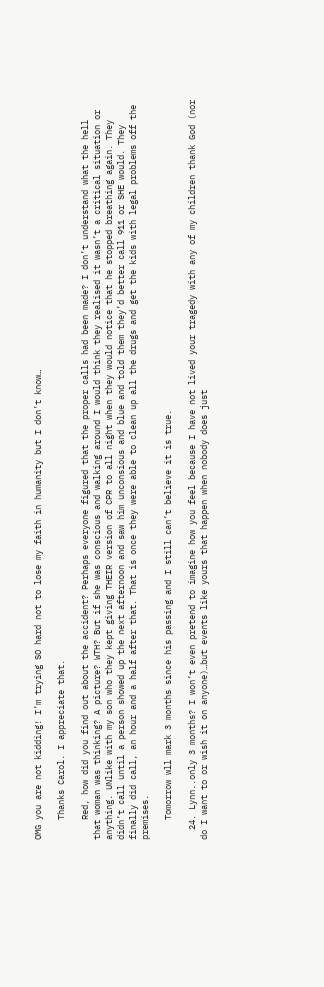OMG you are not kidding! I’m trying SO hard not to lose my faith in humanity but I don’t know…

    Thanks Carol. I appreciate that.

    Red, how did you find out about the accident? Perhaps everyone figured that the proper calls had been made? I don’t understand what the hell that woman was thinking? A picture? WTH? But if she was conscious and walking around I would think they realised it wasn’t a critical situation or anything. UNlike with my son who they kept giving THEIR version of CPR to all night when they would notice that he stopped breathing again. They didn’t call until a person showed up the next afternoon and saw him unconsious and blue and told them they’d better call 911 or SHE would. They finally did call, an hour and a half after that. That is once they were able to clean up all the drugs and get the kids with legal problems off the premises.

    Tomorrow wll mark 3 months since his passing and I still can’t believe it is true.

  24. Lynn..only 3 months? I won’t even pretend to imagine how you feel because I have not lived your tragedy with any of my children thank God (nor do I want to or wish it on anyone)…but events like yours that happen when nobody does just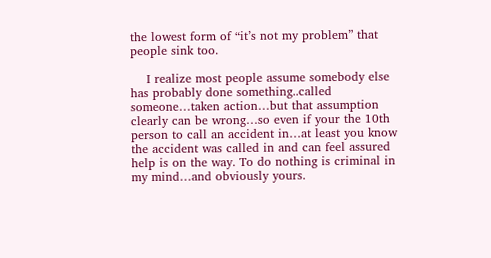the lowest form of “it’s not my problem” that people sink too.

    I realize most people assume somebody else has probably done something..called someone…taken action…but that assumption clearly can be wrong…so even if your the 10th person to call an accident in…at least you know the accident was called in and can feel assured help is on the way. To do nothing is criminal in my mind…and obviously yours.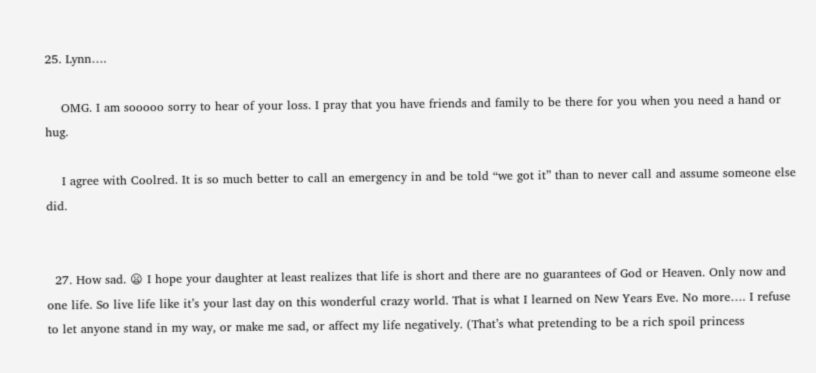25. Lynn….

    OMG. I am sooooo sorry to hear of your loss. I pray that you have friends and family to be there for you when you need a hand or hug.

    I agree with Coolred. It is so much better to call an emergency in and be told “we got it” than to never call and assume someone else did.


  27. How sad. 😦 I hope your daughter at least realizes that life is short and there are no guarantees of God or Heaven. Only now and one life. So live life like it’s your last day on this wonderful crazy world. That is what I learned on New Years Eve. No more…. I refuse to let anyone stand in my way, or make me sad, or affect my life negatively. (That’s what pretending to be a rich spoil princess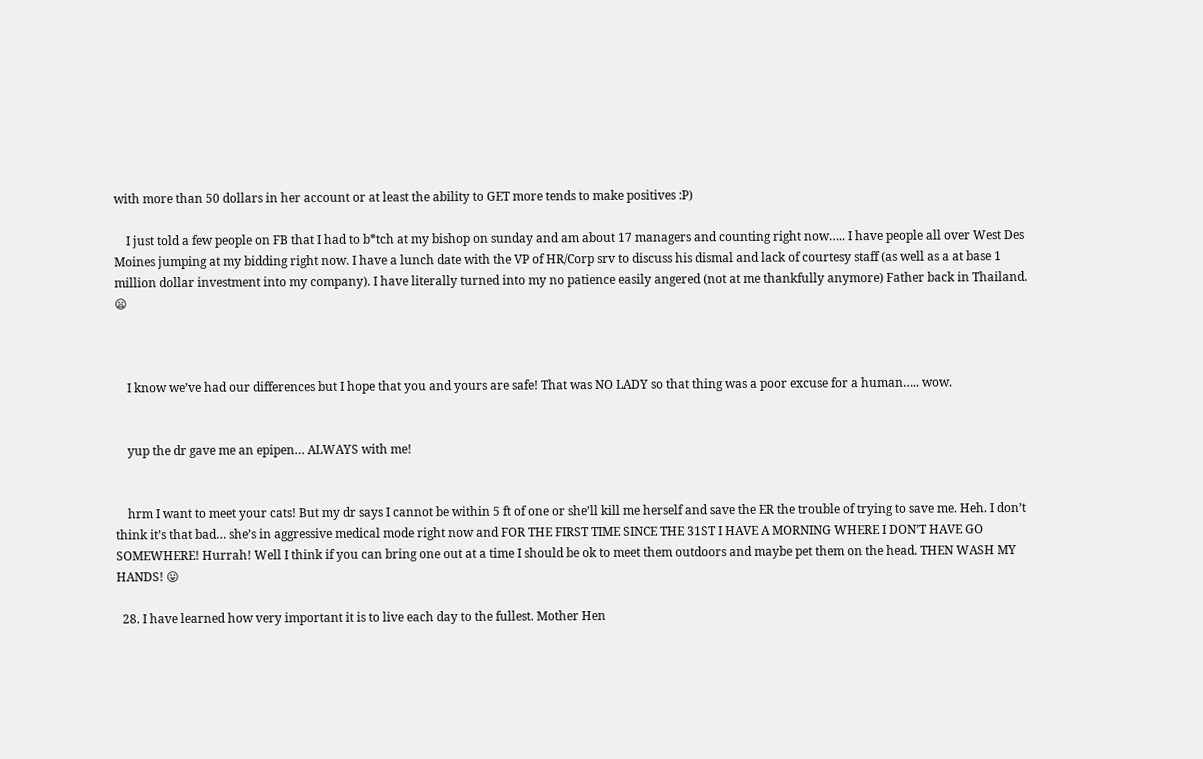with more than 50 dollars in her account or at least the ability to GET more tends to make positives :P)

    I just told a few people on FB that I had to b*tch at my bishop on sunday and am about 17 managers and counting right now….. I have people all over West Des Moines jumping at my bidding right now. I have a lunch date with the VP of HR/Corp srv to discuss his dismal and lack of courtesy staff (as well as a at base 1 million dollar investment into my company). I have literally turned into my no patience easily angered (not at me thankfully anymore) Father back in Thailand. 😦



    I know we’ve had our differences but I hope that you and yours are safe! That was NO LADY so that thing was a poor excuse for a human….. wow.


    yup the dr gave me an epipen… ALWAYS with me!


    hrm I want to meet your cats! But my dr says I cannot be within 5 ft of one or she’ll kill me herself and save the ER the trouble of trying to save me. Heh. I don’t think it’s that bad… she’s in aggressive medical mode right now and FOR THE FIRST TIME SINCE THE 31ST I HAVE A MORNING WHERE I DON’T HAVE GO SOMEWHERE! Hurrah! Well I think if you can bring one out at a time I should be ok to meet them outdoors and maybe pet them on the head. THEN WASH MY HANDS! 😛

  28. I have learned how very important it is to live each day to the fullest. Mother Hen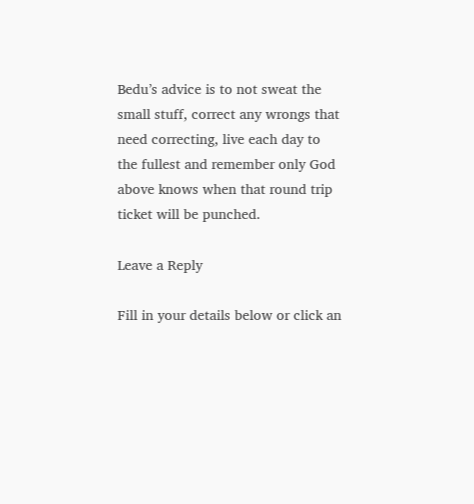Bedu’s advice is to not sweat the small stuff, correct any wrongs that need correcting, live each day to the fullest and remember only God above knows when that round trip ticket will be punched.

Leave a Reply

Fill in your details below or click an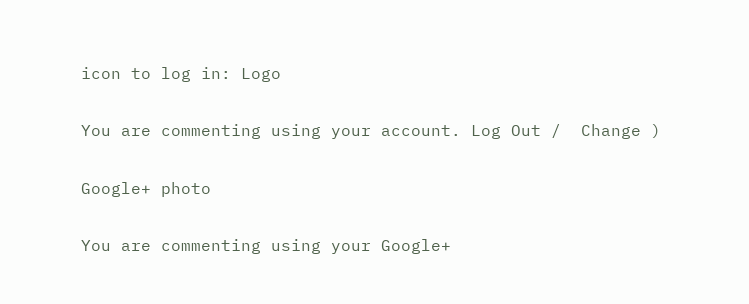icon to log in: Logo

You are commenting using your account. Log Out /  Change )

Google+ photo

You are commenting using your Google+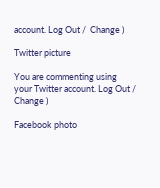account. Log Out /  Change )

Twitter picture

You are commenting using your Twitter account. Log Out /  Change )

Facebook photo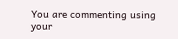You are commenting using your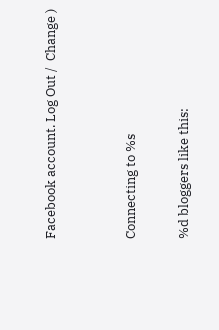Facebook account. Log Out /  Change )


Connecting to %s

%d bloggers like this: